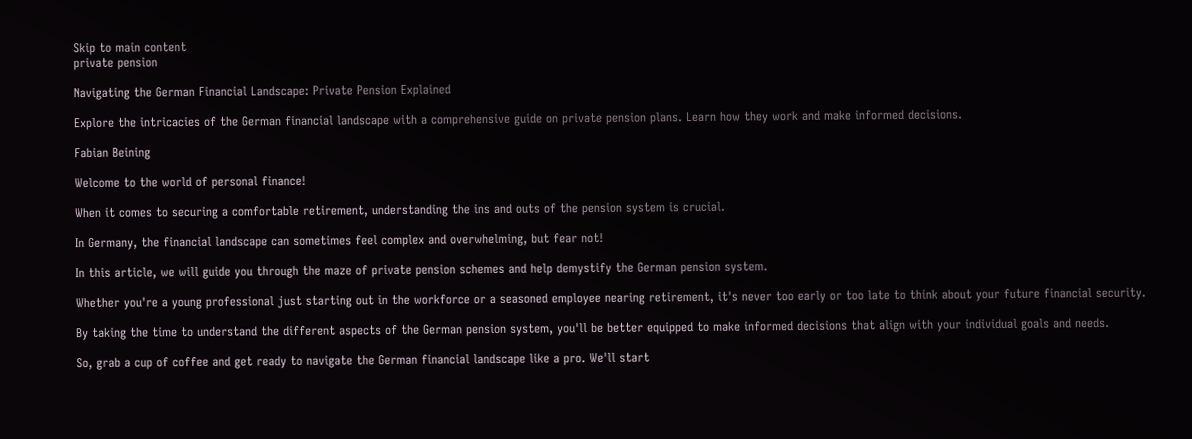Skip to main content
private pension

Navigating the German Financial Landscape: Private Pension Explained

Explore the intricacies of the German financial landscape with a comprehensive guide on private pension plans. Learn how they work and make informed decisions.

Fabian Beining

Welcome to the world of personal finance!

When it comes to securing a comfortable retirement, understanding the ins and outs of the pension system is crucial.

In Germany, the financial landscape can sometimes feel complex and overwhelming, but fear not!

In this article, we will guide you through the maze of private pension schemes and help demystify the German pension system.

Whether you're a young professional just starting out in the workforce or a seasoned employee nearing retirement, it's never too early or too late to think about your future financial security.

By taking the time to understand the different aspects of the German pension system, you'll be better equipped to make informed decisions that align with your individual goals and needs.

So, grab a cup of coffee and get ready to navigate the German financial landscape like a pro. We'll start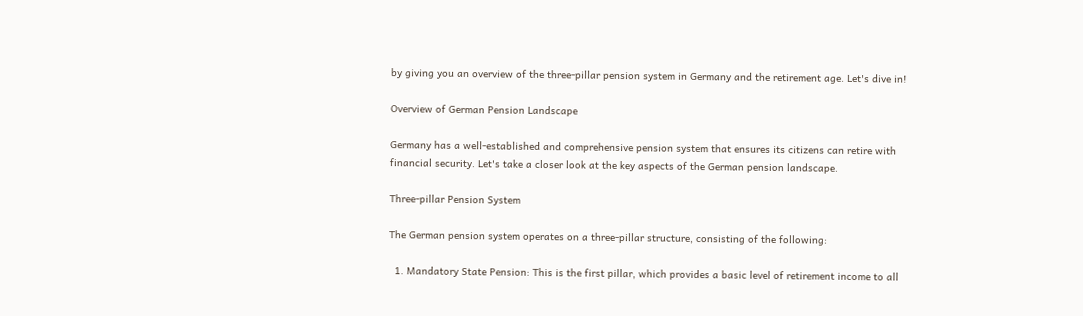by giving you an overview of the three-pillar pension system in Germany and the retirement age. Let's dive in!

Overview of German Pension Landscape

Germany has a well-established and comprehensive pension system that ensures its citizens can retire with financial security. Let's take a closer look at the key aspects of the German pension landscape.

Three-pillar Pension System

The German pension system operates on a three-pillar structure, consisting of the following:

  1. Mandatory State Pension: This is the first pillar, which provides a basic level of retirement income to all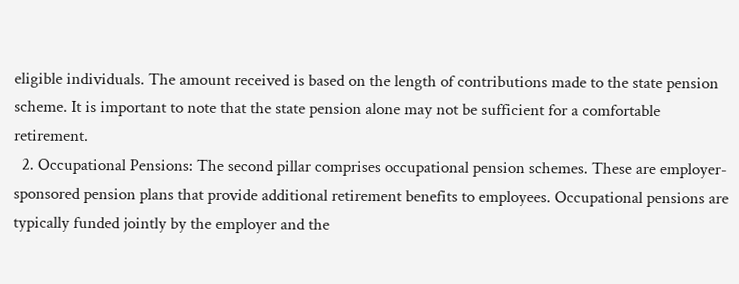eligible individuals. The amount received is based on the length of contributions made to the state pension scheme. It is important to note that the state pension alone may not be sufficient for a comfortable retirement.
  2. Occupational Pensions: The second pillar comprises occupational pension schemes. These are employer-sponsored pension plans that provide additional retirement benefits to employees. Occupational pensions are typically funded jointly by the employer and the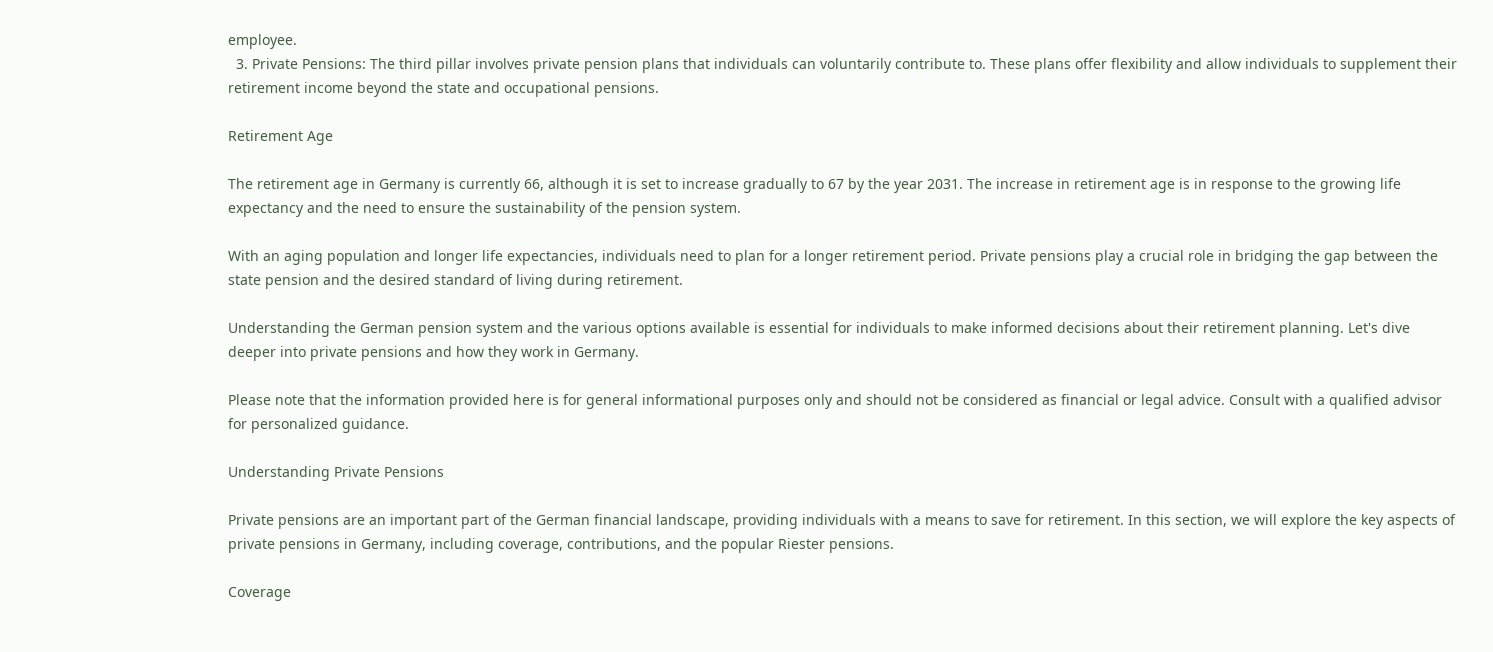employee.
  3. Private Pensions: The third pillar involves private pension plans that individuals can voluntarily contribute to. These plans offer flexibility and allow individuals to supplement their retirement income beyond the state and occupational pensions.

Retirement Age

The retirement age in Germany is currently 66, although it is set to increase gradually to 67 by the year 2031. The increase in retirement age is in response to the growing life expectancy and the need to ensure the sustainability of the pension system.

With an aging population and longer life expectancies, individuals need to plan for a longer retirement period. Private pensions play a crucial role in bridging the gap between the state pension and the desired standard of living during retirement.

Understanding the German pension system and the various options available is essential for individuals to make informed decisions about their retirement planning. Let's dive deeper into private pensions and how they work in Germany.

Please note that the information provided here is for general informational purposes only and should not be considered as financial or legal advice. Consult with a qualified advisor for personalized guidance.

Understanding Private Pensions

Private pensions are an important part of the German financial landscape, providing individuals with a means to save for retirement. In this section, we will explore the key aspects of private pensions in Germany, including coverage, contributions, and the popular Riester pensions.

Coverage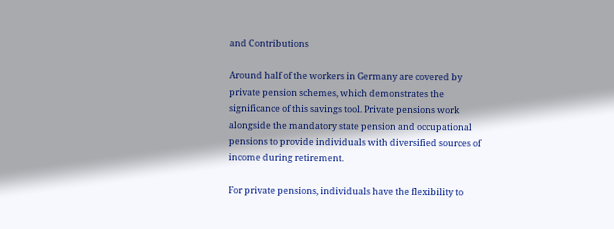and Contributions

Around half of the workers in Germany are covered by private pension schemes, which demonstrates the significance of this savings tool. Private pensions work alongside the mandatory state pension and occupational pensions to provide individuals with diversified sources of income during retirement.

For private pensions, individuals have the flexibility to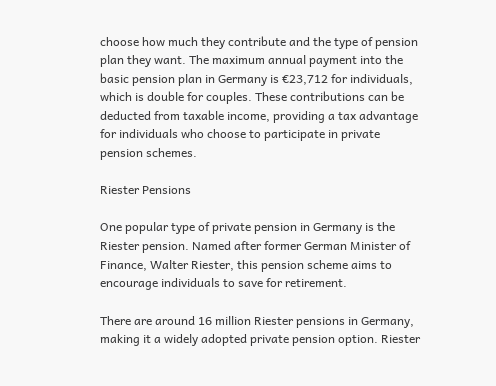choose how much they contribute and the type of pension plan they want. The maximum annual payment into the basic pension plan in Germany is €23,712 for individuals, which is double for couples. These contributions can be deducted from taxable income, providing a tax advantage for individuals who choose to participate in private pension schemes.

Riester Pensions

One popular type of private pension in Germany is the Riester pension. Named after former German Minister of Finance, Walter Riester, this pension scheme aims to encourage individuals to save for retirement.

There are around 16 million Riester pensions in Germany, making it a widely adopted private pension option. Riester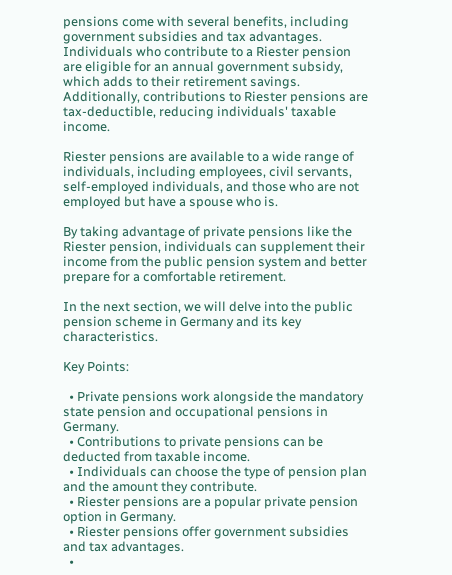pensions come with several benefits, including government subsidies and tax advantages. Individuals who contribute to a Riester pension are eligible for an annual government subsidy, which adds to their retirement savings. Additionally, contributions to Riester pensions are tax-deductible, reducing individuals' taxable income.

Riester pensions are available to a wide range of individuals, including employees, civil servants, self-employed individuals, and those who are not employed but have a spouse who is.

By taking advantage of private pensions like the Riester pension, individuals can supplement their income from the public pension system and better prepare for a comfortable retirement.

In the next section, we will delve into the public pension scheme in Germany and its key characteristics.

Key Points:

  • Private pensions work alongside the mandatory state pension and occupational pensions in Germany.
  • Contributions to private pensions can be deducted from taxable income.
  • Individuals can choose the type of pension plan and the amount they contribute.
  • Riester pensions are a popular private pension option in Germany.
  • Riester pensions offer government subsidies and tax advantages.
  •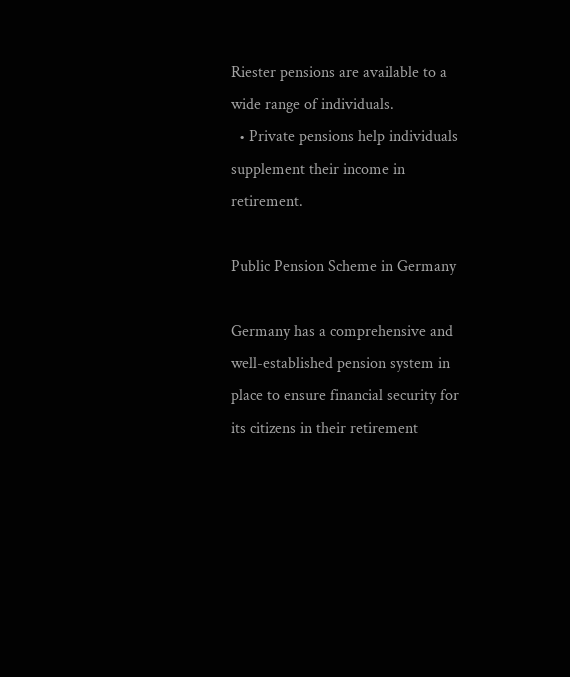Riester pensions are available to a wide range of individuals.
  • Private pensions help individuals supplement their income in retirement.

Public Pension Scheme in Germany

Germany has a comprehensive and well-established pension system in place to ensure financial security for its citizens in their retirement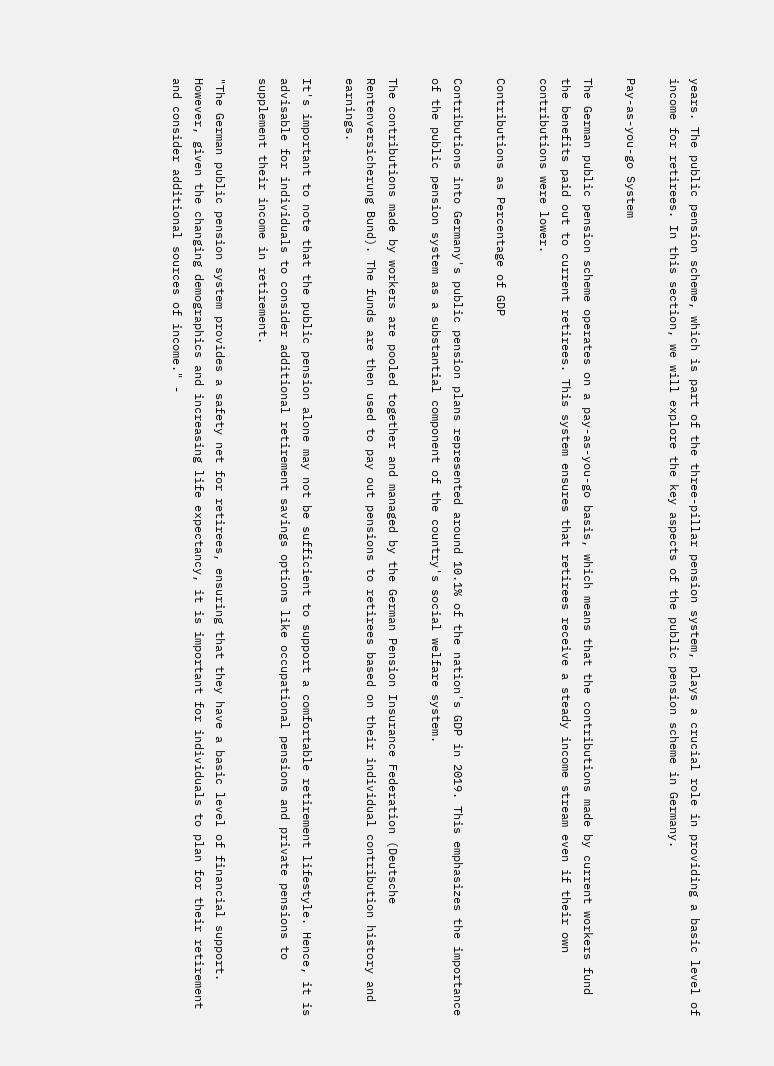years. The public pension scheme, which is part of the three-pillar pension system, plays a crucial role in providing a basic level of income for retirees. In this section, we will explore the key aspects of the public pension scheme in Germany.

Pay-as-you-go System

The German public pension scheme operates on a pay-as-you-go basis, which means that the contributions made by current workers fund the benefits paid out to current retirees. This system ensures that retirees receive a steady income stream even if their own contributions were lower.

Contributions as Percentage of GDP

Contributions into Germany's public pension plans represented around 10.1% of the nation's GDP in 2019. This emphasizes the importance of the public pension system as a substantial component of the country's social welfare system.

The contributions made by workers are pooled together and managed by the German Pension Insurance Federation (Deutsche Rentenversicherung Bund). The funds are then used to pay out pensions to retirees based on their individual contribution history and earnings.

It's important to note that the public pension alone may not be sufficient to support a comfortable retirement lifestyle. Hence, it is advisable for individuals to consider additional retirement savings options like occupational pensions and private pensions to supplement their income in retirement.

"The German public pension system provides a safety net for retirees, ensuring that they have a basic level of financial support. However, given the changing demographics and increasing life expectancy, it is important for individuals to plan for their retirement and consider additional sources of income." -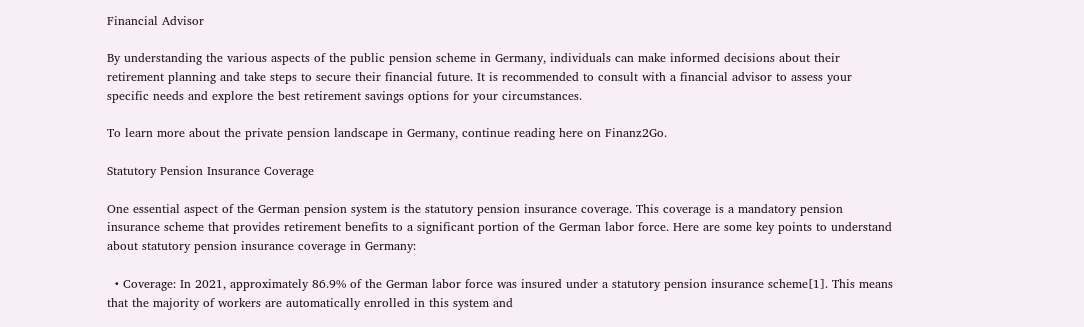Financial Advisor

By understanding the various aspects of the public pension scheme in Germany, individuals can make informed decisions about their retirement planning and take steps to secure their financial future. It is recommended to consult with a financial advisor to assess your specific needs and explore the best retirement savings options for your circumstances.

To learn more about the private pension landscape in Germany, continue reading here on Finanz2Go.

Statutory Pension Insurance Coverage

One essential aspect of the German pension system is the statutory pension insurance coverage. This coverage is a mandatory pension insurance scheme that provides retirement benefits to a significant portion of the German labor force. Here are some key points to understand about statutory pension insurance coverage in Germany:

  • Coverage: In 2021, approximately 86.9% of the German labor force was insured under a statutory pension insurance scheme[1]. This means that the majority of workers are automatically enrolled in this system and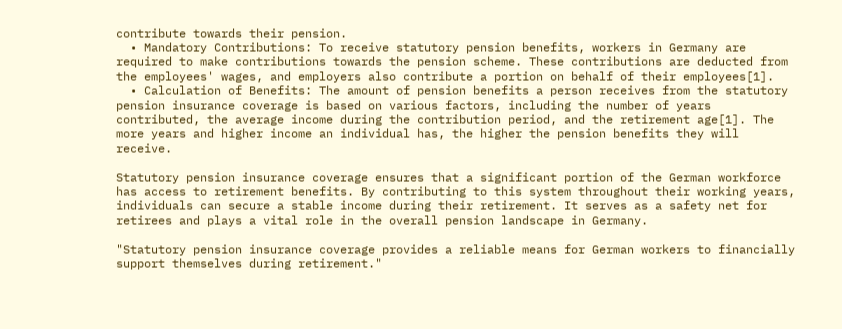contribute towards their pension.
  • Mandatory Contributions: To receive statutory pension benefits, workers in Germany are required to make contributions towards the pension scheme. These contributions are deducted from the employees' wages, and employers also contribute a portion on behalf of their employees[1].
  • Calculation of Benefits: The amount of pension benefits a person receives from the statutory pension insurance coverage is based on various factors, including the number of years contributed, the average income during the contribution period, and the retirement age[1]. The more years and higher income an individual has, the higher the pension benefits they will receive.

Statutory pension insurance coverage ensures that a significant portion of the German workforce has access to retirement benefits. By contributing to this system throughout their working years, individuals can secure a stable income during their retirement. It serves as a safety net for retirees and plays a vital role in the overall pension landscape in Germany.

"Statutory pension insurance coverage provides a reliable means for German workers to financially support themselves during retirement."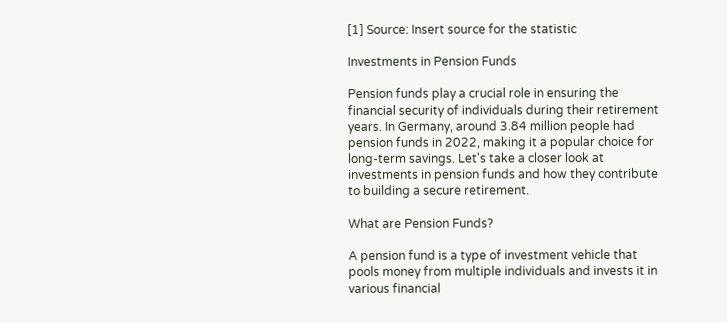[1] Source: Insert source for the statistic

Investments in Pension Funds

Pension funds play a crucial role in ensuring the financial security of individuals during their retirement years. In Germany, around 3.84 million people had pension funds in 2022, making it a popular choice for long-term savings. Let's take a closer look at investments in pension funds and how they contribute to building a secure retirement.

What are Pension Funds?

A pension fund is a type of investment vehicle that pools money from multiple individuals and invests it in various financial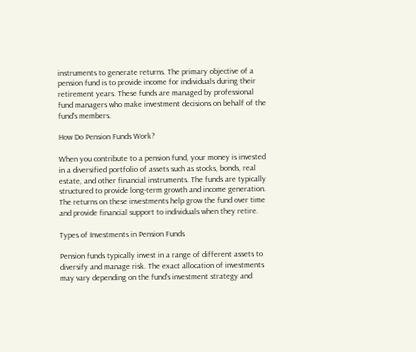instruments to generate returns. The primary objective of a pension fund is to provide income for individuals during their retirement years. These funds are managed by professional fund managers who make investment decisions on behalf of the fund's members.

How Do Pension Funds Work?

When you contribute to a pension fund, your money is invested in a diversified portfolio of assets such as stocks, bonds, real estate, and other financial instruments. The funds are typically structured to provide long-term growth and income generation. The returns on these investments help grow the fund over time and provide financial support to individuals when they retire.

Types of Investments in Pension Funds

Pension funds typically invest in a range of different assets to diversify and manage risk. The exact allocation of investments may vary depending on the fund's investment strategy and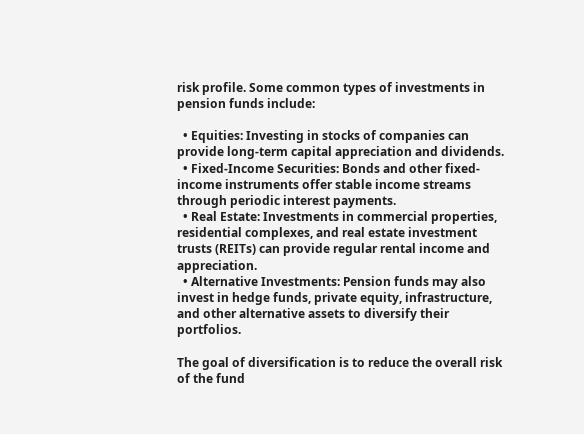risk profile. Some common types of investments in pension funds include:

  • Equities: Investing in stocks of companies can provide long-term capital appreciation and dividends.
  • Fixed-Income Securities: Bonds and other fixed-income instruments offer stable income streams through periodic interest payments.
  • Real Estate: Investments in commercial properties, residential complexes, and real estate investment trusts (REITs) can provide regular rental income and appreciation.
  • Alternative Investments: Pension funds may also invest in hedge funds, private equity, infrastructure, and other alternative assets to diversify their portfolios.

The goal of diversification is to reduce the overall risk of the fund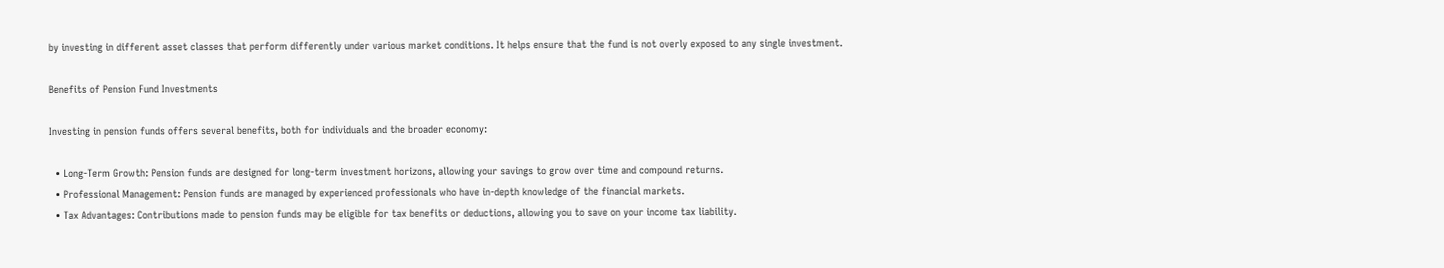by investing in different asset classes that perform differently under various market conditions. It helps ensure that the fund is not overly exposed to any single investment.

Benefits of Pension Fund Investments

Investing in pension funds offers several benefits, both for individuals and the broader economy:

  • Long-Term Growth: Pension funds are designed for long-term investment horizons, allowing your savings to grow over time and compound returns.
  • Professional Management: Pension funds are managed by experienced professionals who have in-depth knowledge of the financial markets.
  • Tax Advantages: Contributions made to pension funds may be eligible for tax benefits or deductions, allowing you to save on your income tax liability.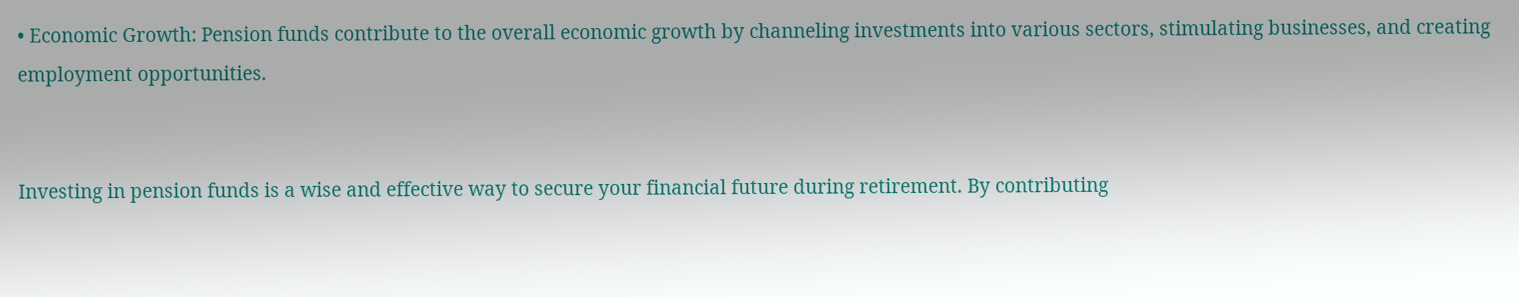• Economic Growth: Pension funds contribute to the overall economic growth by channeling investments into various sectors, stimulating businesses, and creating employment opportunities.


Investing in pension funds is a wise and effective way to secure your financial future during retirement. By contributing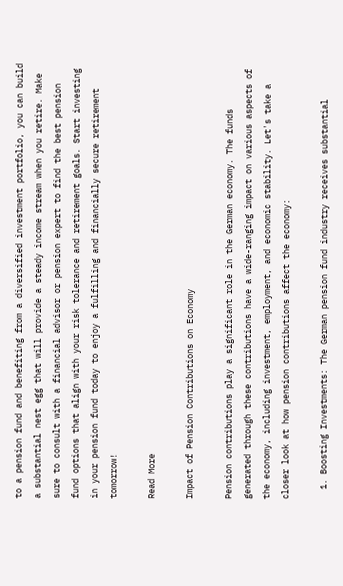to a pension fund and benefiting from a diversified investment portfolio, you can build a substantial nest egg that will provide a steady income stream when you retire. Make sure to consult with a financial advisor or pension expert to find the best pension fund options that align with your risk tolerance and retirement goals. Start investing in your pension fund today to enjoy a fulfilling and financially secure retirement tomorrow!

Read More

Impact of Pension Contributions on Economy

Pension contributions play a significant role in the German economy. The funds generated through these contributions have a wide-ranging impact on various aspects of the economy, including investment, employment, and economic stability. Let's take a closer look at how pension contributions affect the economy:

  1. Boosting Investments: The German pension fund industry receives substantial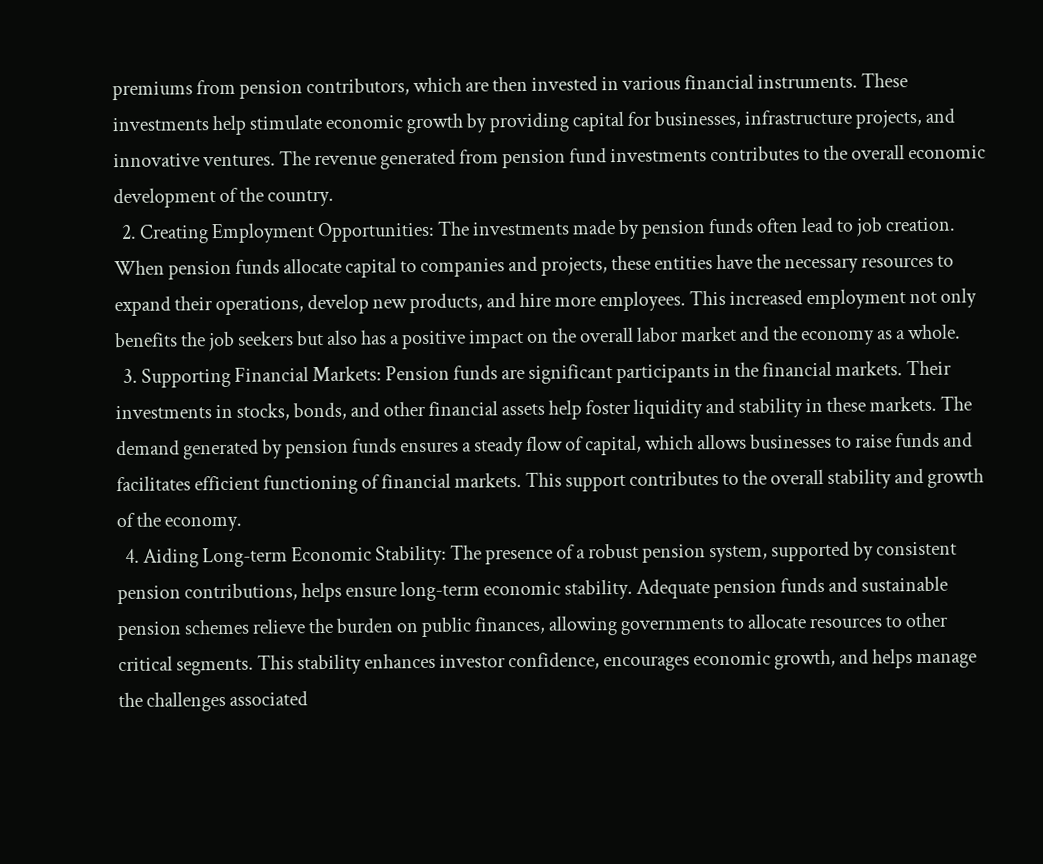premiums from pension contributors, which are then invested in various financial instruments. These investments help stimulate economic growth by providing capital for businesses, infrastructure projects, and innovative ventures. The revenue generated from pension fund investments contributes to the overall economic development of the country.
  2. Creating Employment Opportunities: The investments made by pension funds often lead to job creation. When pension funds allocate capital to companies and projects, these entities have the necessary resources to expand their operations, develop new products, and hire more employees. This increased employment not only benefits the job seekers but also has a positive impact on the overall labor market and the economy as a whole.
  3. Supporting Financial Markets: Pension funds are significant participants in the financial markets. Their investments in stocks, bonds, and other financial assets help foster liquidity and stability in these markets. The demand generated by pension funds ensures a steady flow of capital, which allows businesses to raise funds and facilitates efficient functioning of financial markets. This support contributes to the overall stability and growth of the economy.
  4. Aiding Long-term Economic Stability: The presence of a robust pension system, supported by consistent pension contributions, helps ensure long-term economic stability. Adequate pension funds and sustainable pension schemes relieve the burden on public finances, allowing governments to allocate resources to other critical segments. This stability enhances investor confidence, encourages economic growth, and helps manage the challenges associated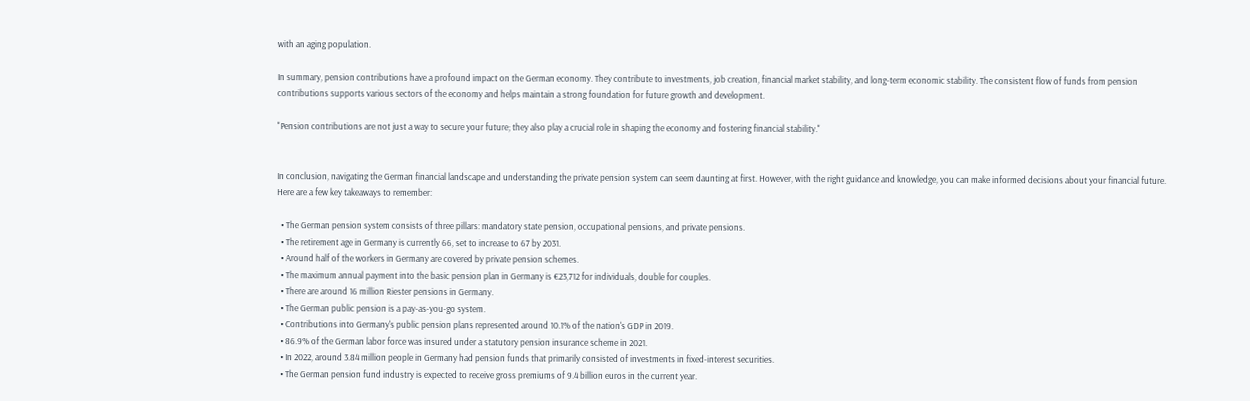with an aging population.

In summary, pension contributions have a profound impact on the German economy. They contribute to investments, job creation, financial market stability, and long-term economic stability. The consistent flow of funds from pension contributions supports various sectors of the economy and helps maintain a strong foundation for future growth and development.

"Pension contributions are not just a way to secure your future; they also play a crucial role in shaping the economy and fostering financial stability."


In conclusion, navigating the German financial landscape and understanding the private pension system can seem daunting at first. However, with the right guidance and knowledge, you can make informed decisions about your financial future. Here are a few key takeaways to remember:

  • The German pension system consists of three pillars: mandatory state pension, occupational pensions, and private pensions.
  • The retirement age in Germany is currently 66, set to increase to 67 by 2031.
  • Around half of the workers in Germany are covered by private pension schemes.
  • The maximum annual payment into the basic pension plan in Germany is €23,712 for individuals, double for couples.
  • There are around 16 million Riester pensions in Germany.
  • The German public pension is a pay-as-you-go system.
  • Contributions into Germany's public pension plans represented around 10.1% of the nation's GDP in 2019.
  • 86.9% of the German labor force was insured under a statutory pension insurance scheme in 2021.
  • In 2022, around 3.84 million people in Germany had pension funds that primarily consisted of investments in fixed-interest securities.
  • The German pension fund industry is expected to receive gross premiums of 9.4 billion euros in the current year.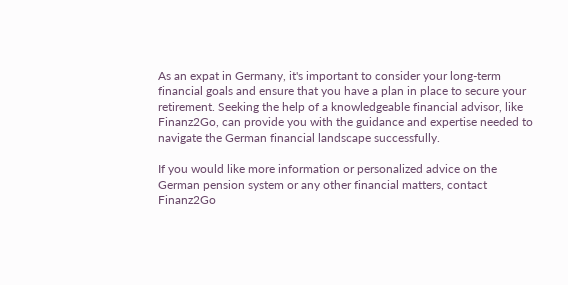As an expat in Germany, it's important to consider your long-term financial goals and ensure that you have a plan in place to secure your retirement. Seeking the help of a knowledgeable financial advisor, like Finanz2Go, can provide you with the guidance and expertise needed to navigate the German financial landscape successfully.

If you would like more information or personalized advice on the German pension system or any other financial matters, contact Finanz2Go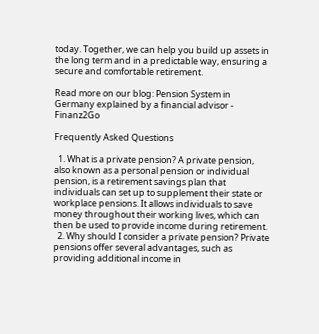today. Together, we can help you build up assets in the long term and in a predictable way, ensuring a secure and comfortable retirement.

Read more on our blog: Pension System in Germany explained by a financial advisor - Finanz2Go

Frequently Asked Questions

  1. What is a private pension? A private pension, also known as a personal pension or individual pension, is a retirement savings plan that individuals can set up to supplement their state or workplace pensions. It allows individuals to save money throughout their working lives, which can then be used to provide income during retirement.
  2. Why should I consider a private pension? Private pensions offer several advantages, such as providing additional income in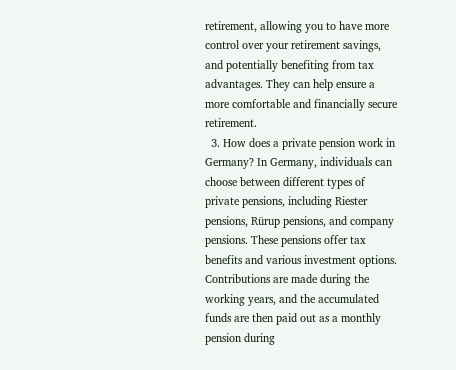retirement, allowing you to have more control over your retirement savings, and potentially benefiting from tax advantages. They can help ensure a more comfortable and financially secure retirement.
  3. How does a private pension work in Germany? In Germany, individuals can choose between different types of private pensions, including Riester pensions, Rürup pensions, and company pensions. These pensions offer tax benefits and various investment options. Contributions are made during the working years, and the accumulated funds are then paid out as a monthly pension during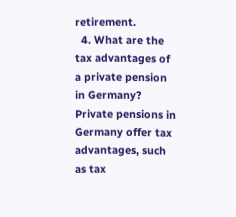retirement.
  4. What are the tax advantages of a private pension in Germany? Private pensions in Germany offer tax advantages, such as tax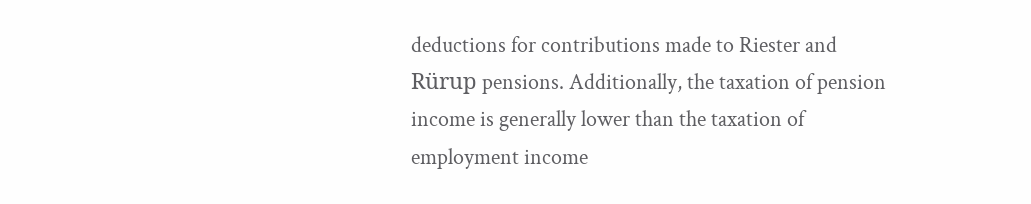deductions for contributions made to Riester and Rürup pensions. Additionally, the taxation of pension income is generally lower than the taxation of employment income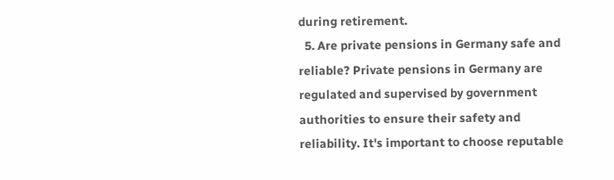during retirement.
  5. Are private pensions in Germany safe and reliable? Private pensions in Germany are regulated and supervised by government authorities to ensure their safety and reliability. It's important to choose reputable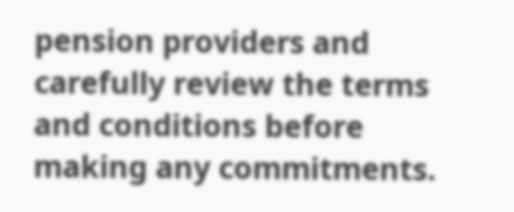pension providers and carefully review the terms and conditions before making any commitments.